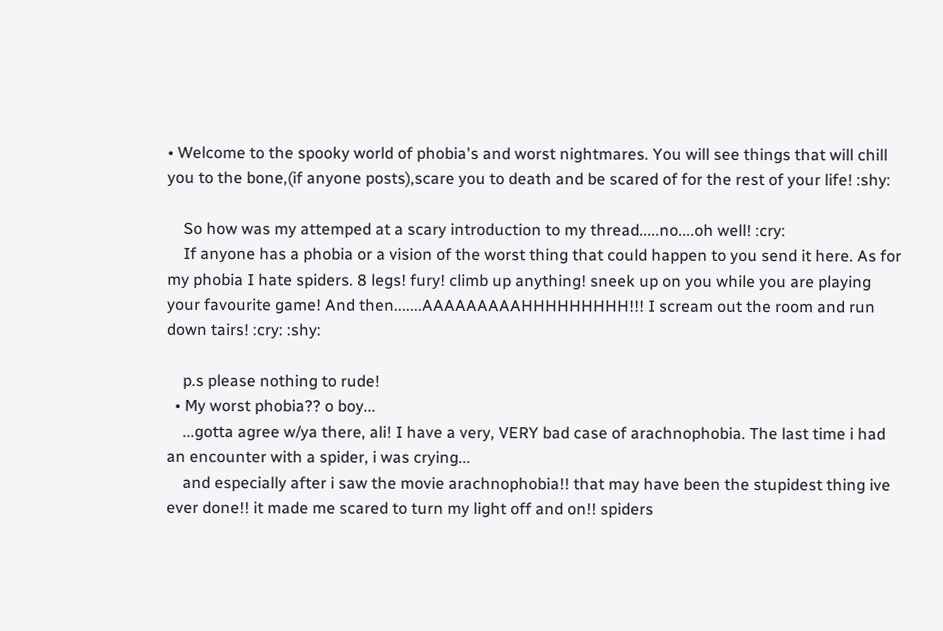• Welcome to the spooky world of phobia's and worst nightmares. You will see things that will chill you to the bone,(if anyone posts),scare you to death and be scared of for the rest of your life! :shy:

    So how was my attemped at a scary introduction to my thread.....no....oh well! :cry:
    If anyone has a phobia or a vision of the worst thing that could happen to you send it here. As for my phobia I hate spiders. 8 legs! fury! climb up anything! sneek up on you while you are playing your favourite game! And then.......AAAAAAAAAHHHHHHHHH!!! I scream out the room and run down tairs! :cry: :shy:

    p.s please nothing to rude!
  • My worst phobia?? o boy...
    ...gotta agree w/ya there, ali! I have a very, VERY bad case of arachnophobia. The last time i had an encounter with a spider, i was crying...
    and especially after i saw the movie arachnophobia!! that may have been the stupidest thing ive ever done!! it made me scared to turn my light off and on!! spiders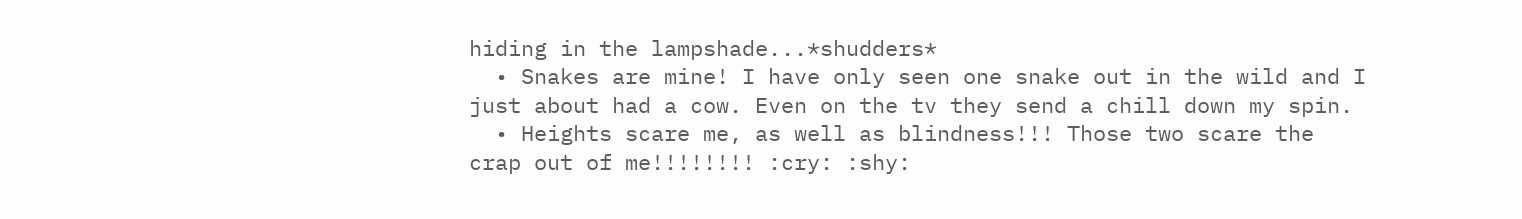hiding in the lampshade...*shudders*
  • Snakes are mine! I have only seen one snake out in the wild and I just about had a cow. Even on the tv they send a chill down my spin.
  • Heights scare me, as well as blindness!!! Those two scare the crap out of me!!!!!!!! :cry: :shy: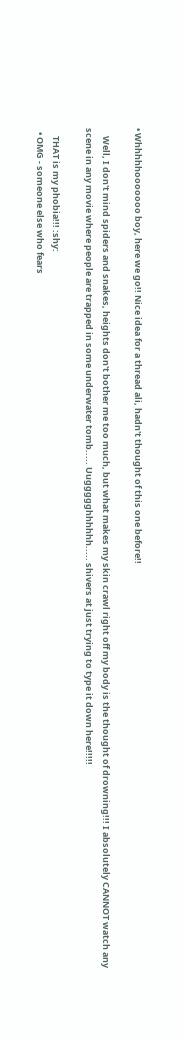• Whhhhhooooooo boy, here we go!! Nice idea for a thread ali, hadn't thought of this one before!!

    Well, I don't mind spiders and snakes, heights don't bother me too much, but what makes my skin crawl right off my body is the thought of drowning!!! I absolutely CANNOT watch any scene in any movie where people are trapped in some underwater tomb..... Uuggggghhhhhh..... shivers at just trying to type it down here!!!!!

    THAT is my phobia!!! :shy:
  • OMG - someone else who fears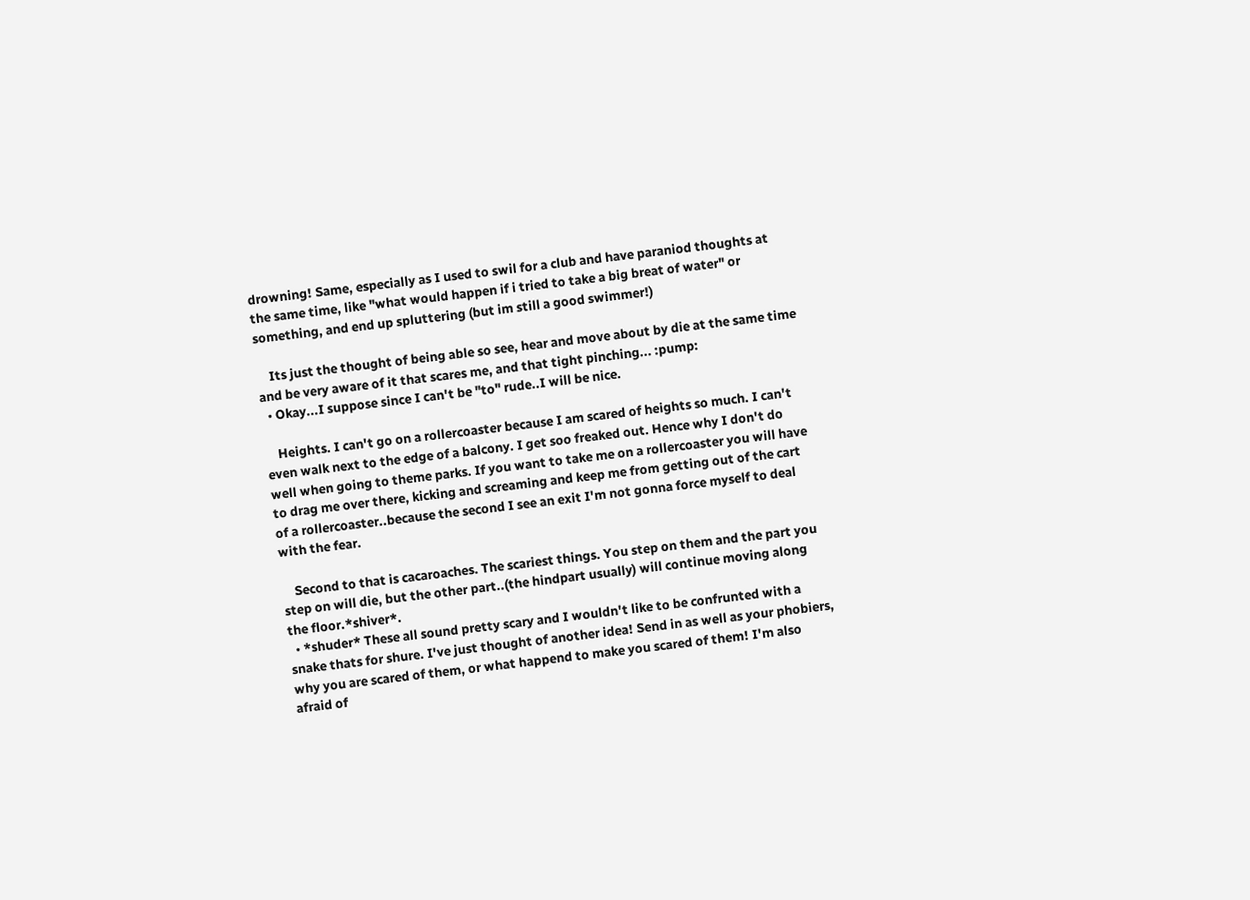drowning! Same, especially as I used to swil for a club and have paraniod thoughts at the same time, like "what would happen if i tried to take a big breat of water" or something, and end up spluttering (but im still a good swimmer!)

    Its just the thought of being able so see, hear and move about by die at the same time and be very aware of it that scares me, and that tight pinching... :pump:
  • Okay...I suppose since I can't be "to" rude..I will be nice.

    Heights. I can't go on a rollercoaster because I am scared of heights so much. I can't even walk next to the edge of a balcony. I get soo freaked out. Hence why I don't do well when going to theme parks. If you want to take me on a rollercoaster you will have to drag me over there, kicking and screaming and keep me from getting out of the cart of a rollercoaster..because the second I see an exit I'm not gonna force myself to deal with the fear.

    Second to that is cacaroaches. The scariest things. You step on them and the part you step on will die, but the other part..(the hindpart usually) will continue moving along the floor.*shiver*.
  • *shuder* These all sound pretty scary and I wouldn't like to be confrunted with a snake thats for shure. I've just thought of another idea! Send in as well as your phobiers, why you are scared of them, or what happend to make you scared of them! I'm also afraid of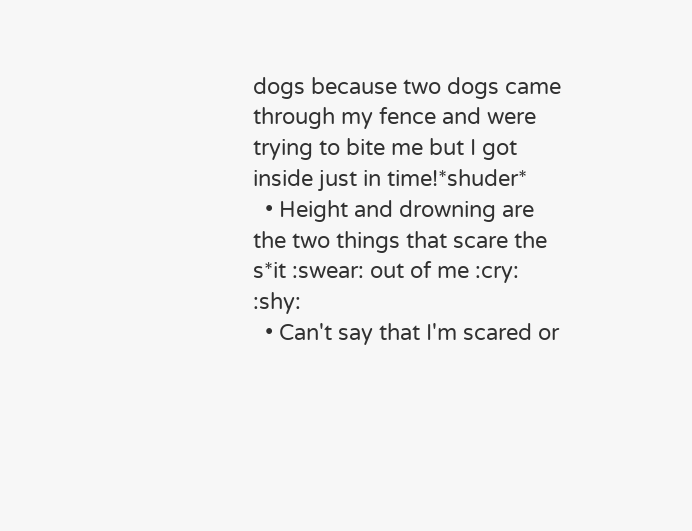dogs because two dogs came through my fence and were trying to bite me but I got inside just in time!*shuder*
  • Height and drowning are the two things that scare the s*it :swear: out of me :cry: :shy:
  • Can't say that I'm scared or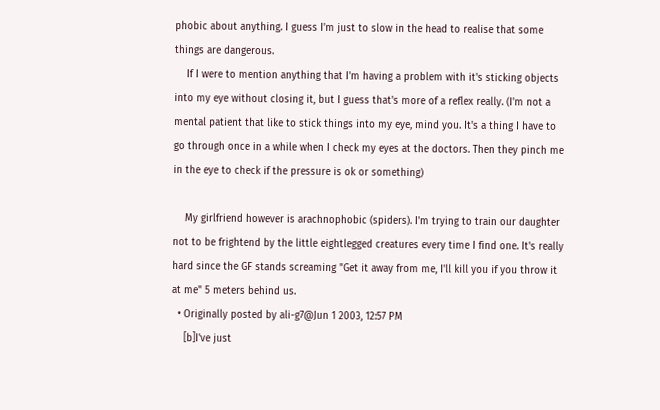phobic about anything. I guess I'm just to slow in the head to realise that some things are dangerous.
    If I were to mention anything that I'm having a problem with it's sticking objects into my eye without closing it, but I guess that's more of a reflex really. (I'm not a mental patient that like to stick things into my eye, mind you. It's a thing I have to go through once in a while when I check my eyes at the doctors. Then they pinch me in the eye to check if the pressure is ok or something)

    My girlfriend however is arachnophobic (spiders). I'm trying to train our daughter not to be frightend by the little eightlegged creatures every time I find one. It's really hard since the GF stands screaming "Get it away from me, I'll kill you if you throw it at me" 5 meters behind us.
  • Originally posted by ali-g7@Jun 1 2003, 12:57 PM
    [b]I've just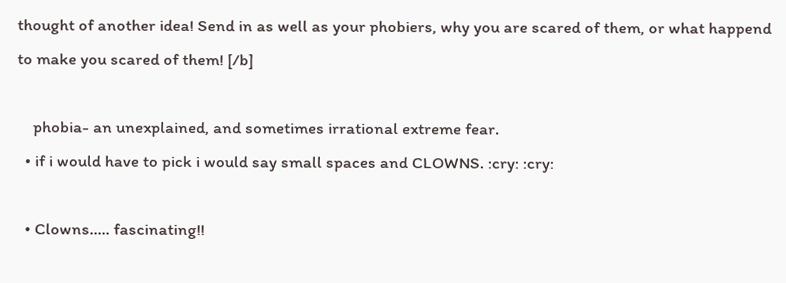thought of another idea! Send in as well as your phobiers, why you are scared of them, or what happend to make you scared of them! [/b]

    phobia- an unexplained, and sometimes irrational extreme fear.
  • if i would have to pick i would say small spaces and CLOWNS. :cry: :cry:

  • Clowns..... fascinating!!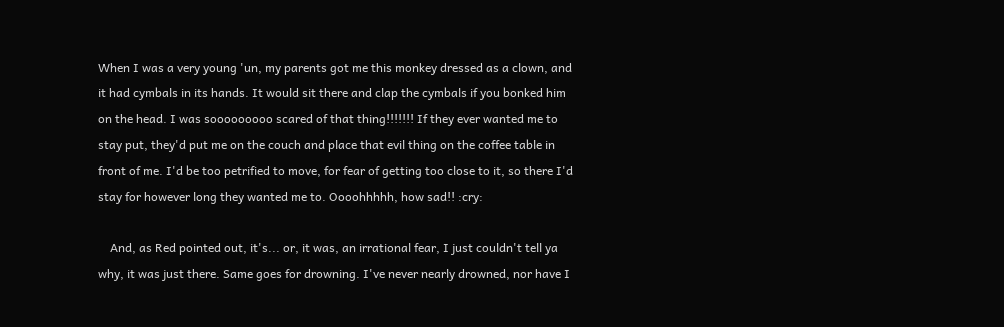When I was a very young 'un, my parents got me this monkey dressed as a clown, and it had cymbals in its hands. It would sit there and clap the cymbals if you bonked him on the head. I was sooooooooo scared of that thing!!!!!!! If they ever wanted me to stay put, they'd put me on the couch and place that evil thing on the coffee table in front of me. I'd be too petrified to move, for fear of getting too close to it, so there I'd stay for however long they wanted me to. Oooohhhhh, how sad!! :cry:

    And, as Red pointed out, it's... or, it was, an irrational fear, I just couldn't tell ya why, it was just there. Same goes for drowning. I've never nearly drowned, nor have I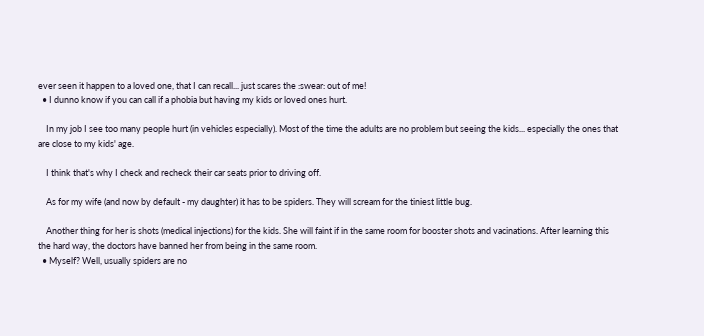ever seen it happen to a loved one, that I can recall... just scares the :swear: out of me!
  • I dunno know if you can call if a phobia but having my kids or loved ones hurt.

    In my job I see too many people hurt (in vehicles especially). Most of the time the adults are no problem but seeing the kids... especially the ones that are close to my kids' age.

    I think that's why I check and recheck their car seats prior to driving off.

    As for my wife (and now by default - my daughter) it has to be spiders. They will scream for the tiniest little bug.

    Another thing for her is shots (medical injections) for the kids. She will faint if in the same room for booster shots and vacinations. After learning this the hard way, the doctors have banned her from being in the same room.
  • Myself? Well, usually spiders are no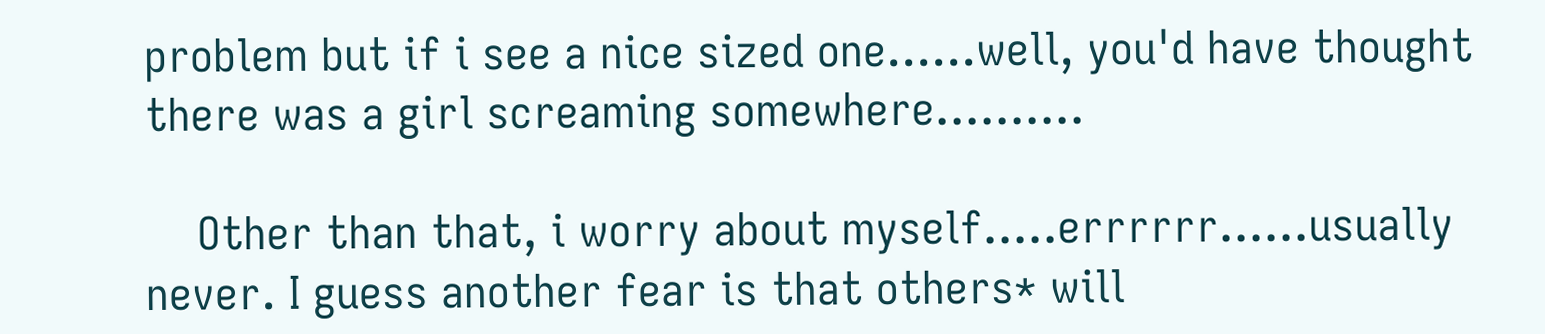problem but if i see a nice sized one......well, you'd have thought there was a girl screaming somewhere..........

    Other than that, i worry about myself.....errrrrr......usually never. I guess another fear is that others* will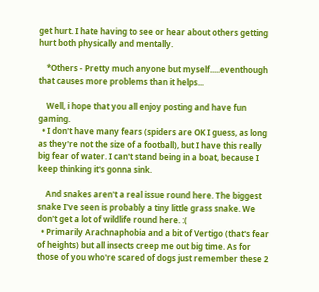get hurt. I hate having to see or hear about others getting hurt both physically and mentally.

    *Others - Pretty much anyone but myself.....eventhough that causes more problems than it helps...

    Well, i hope that you all enjoy posting and have fun gaming.
  • I don't have many fears (spiders are OK I guess, as long as they're not the size of a football), but I have this really big fear of water. I can't stand being in a boat, because I keep thinking it's gonna sink.

    And snakes aren't a real issue round here. The biggest snake I've seen is probably a tiny little grass snake. We don't get a lot of wildlife round here. :(
  • Primarily Arachnaphobia and a bit of Vertigo (that's fear of heights) but all insects creep me out big time. As for those of you who're scared of dogs just remember these 2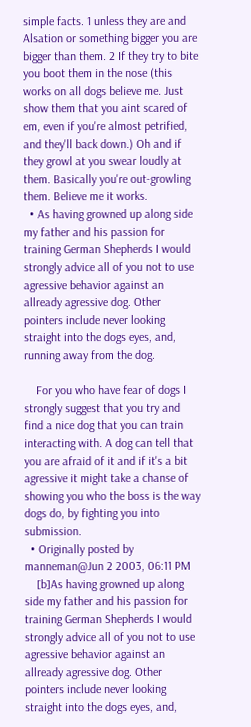simple facts. 1 unless they are and Alsation or something bigger you are bigger than them. 2 If they try to bite you boot them in the nose (this works on all dogs believe me. Just show them that you aint scared of em, even if you're almost petrified, and they'll back down.) Oh and if they growl at you swear loudly at them. Basically you're out-growling them. Believe me it works.
  • As having growned up along side my father and his passion for training German Shepherds I would strongly advice all of you not to use agressive behavior against an allready agressive dog. Other pointers include never looking straight into the dogs eyes, and, running away from the dog.

    For you who have fear of dogs I strongly suggest that you try and find a nice dog that you can train interacting with. A dog can tell that you are afraid of it and if it's a bit agressive it might take a chanse of showing you who the boss is the way dogs do, by fighting you into submission.
  • Originally posted by manneman@Jun 2 2003, 06:11 PM
    [b]As having growned up along side my father and his passion for training German Shepherds I would strongly advice all of you not to use agressive behavior against an allready agressive dog. Other pointers include never looking straight into the dogs eyes, and,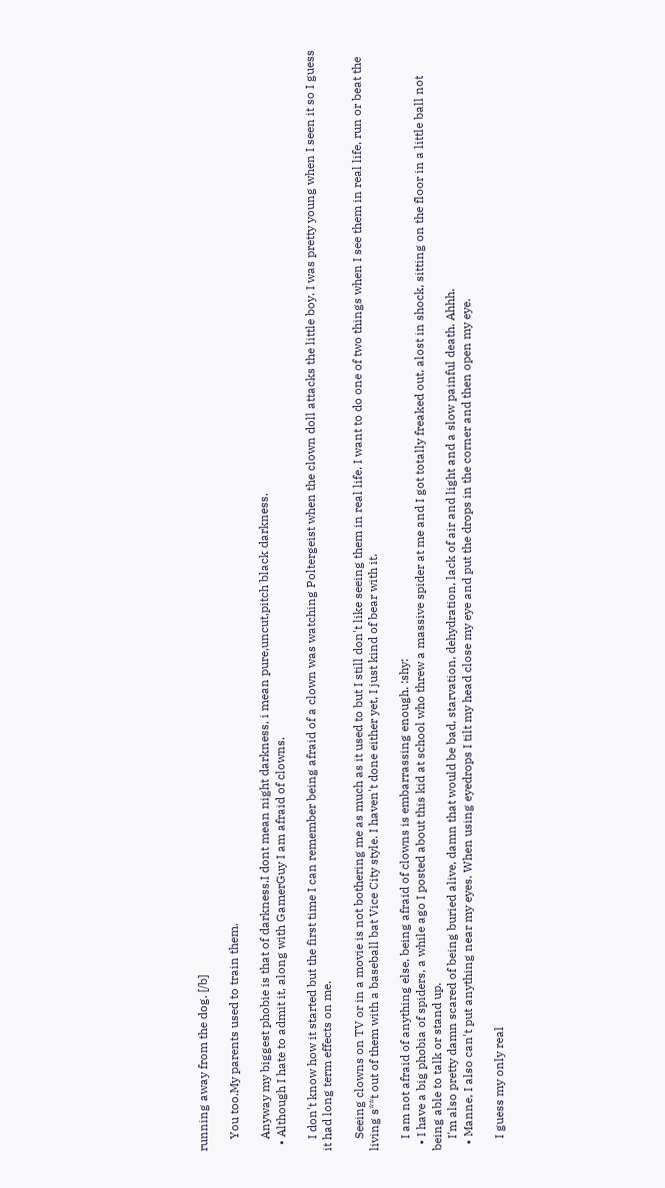running away from the dog. [/b]

    You too.My parents used to train them.

    Anyway my biggest phobie is that of darkness.I dont mean night darkness, i mean pure,uncut,pitch black darkness.
  • Although I hate to admit it, along with GamerGuy I am afraid of clowns.

    I don't know how it started but the first time I can remember being afraid of a clown was watching Poltergeist when the clown doll attacks the little boy. I was pretty young when I seen it so I guess it had long term effects on me.

    Seeing clowns on TV or in a movie is not bothering me as much as it used to but I still don't like seeing them in real life. I want to do one of two things when I see them in real life, run or beat the living s**t out of them with a baseball bat Vice City style. I haven't done either yet, I just kind of bear with it.

    I am not afraid of anything else, being afraid of clowns is embarrassing enough. :shy:
  • I have a big phobia of spiders, a while ago I posted about this kid at school who threw a massive spider at me and I got totally freaked out, alost in shock, sitting on the floor in a little ball not being able to talk or stand up.
    I'm also pretty damn scared of being buried alive, damn that would be bad, starvation, dehydration, lack of air and light and a slow painful death. Ahhh.
  • Manne, I also can't put anything near my eyes. When using eyedrops I tilt my head close my eye and put the drops in the corner and then open my eye.

    I guess my only real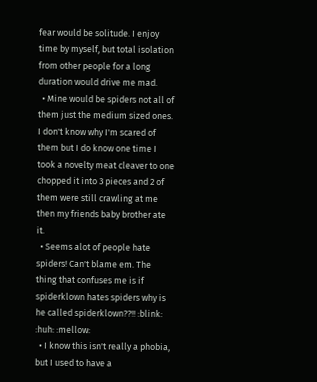fear would be solitude. I enjoy time by myself, but total isolation from other people for a long duration would drive me mad.
  • Mine would be spiders not all of them just the medium sized ones. I don't know why I'm scared of them but I do know one time I took a novelty meat cleaver to one chopped it into 3 pieces and 2 of them were still crawling at me then my friends baby brother ate it.
  • Seems alot of people hate spiders! Can't blame em. The thing that confuses me is if spiderklown hates spiders why is he called spiderklown??!! :blink: :huh: :mellow:
  • I know this isn't really a phobia, but I used to have a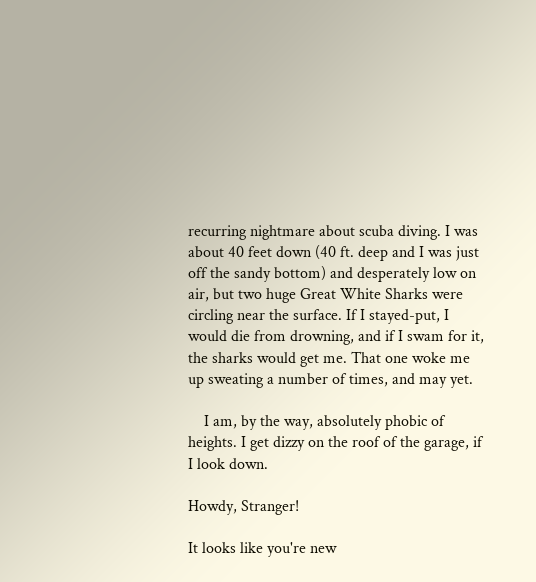recurring nightmare about scuba diving. I was about 40 feet down (40 ft. deep and I was just off the sandy bottom) and desperately low on air, but two huge Great White Sharks were circling near the surface. If I stayed-put, I would die from drowning, and if I swam for it, the sharks would get me. That one woke me up sweating a number of times, and may yet.

    I am, by the way, absolutely phobic of heights. I get dizzy on the roof of the garage, if I look down.

Howdy, Stranger!

It looks like you're new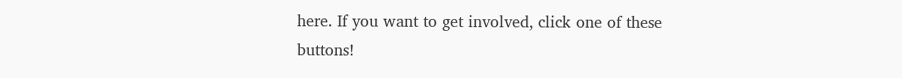here. If you want to get involved, click one of these buttons!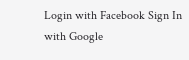Login with Facebook Sign In with Google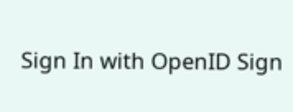Sign In with OpenID Sign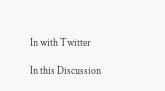In with Twitter

In this Discussion